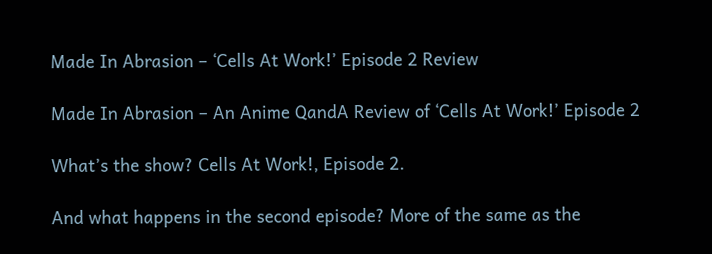Made In Abrasion – ‘Cells At Work!’ Episode 2 Review

Made In Abrasion – An Anime QandA Review of ‘Cells At Work!’ Episode 2

What’s the show? Cells At Work!, Episode 2.

And what happens in the second episode? More of the same as the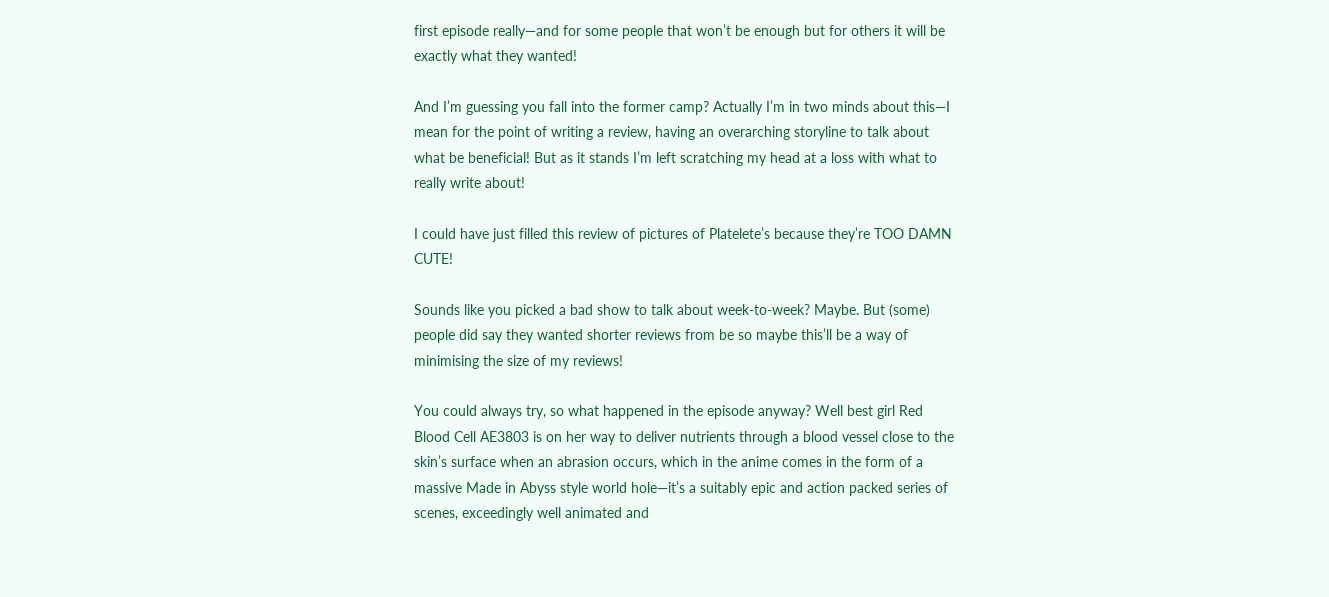first episode really—and for some people that won’t be enough but for others it will be exactly what they wanted!

And I’m guessing you fall into the former camp? Actually I’m in two minds about this—I mean for the point of writing a review, having an overarching storyline to talk about what be beneficial! But as it stands I’m left scratching my head at a loss with what to really write about!

I could have just filled this review of pictures of Platelete’s because they’re TOO DAMN CUTE!

Sounds like you picked a bad show to talk about week-to-week? Maybe. But (some) people did say they wanted shorter reviews from be so maybe this’ll be a way of minimising the size of my reviews!

You could always try, so what happened in the episode anyway? Well best girl Red Blood Cell AE3803 is on her way to deliver nutrients through a blood vessel close to the skin’s surface when an abrasion occurs, which in the anime comes in the form of a massive Made in Abyss style world hole—it’s a suitably epic and action packed series of scenes, exceedingly well animated and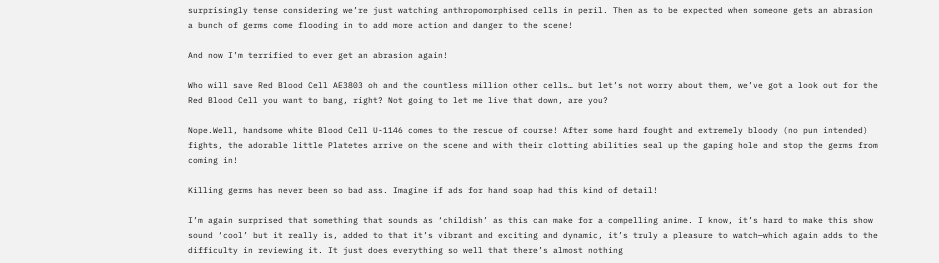surprisingly tense considering we’re just watching anthropomorphised cells in peril. Then as to be expected when someone gets an abrasion a bunch of germs come flooding in to add more action and danger to the scene!

And now I’m terrified to ever get an abrasion again!

Who will save Red Blood Cell AE3803 oh and the countless million other cells… but let’s not worry about them, we’ve got a look out for the Red Blood Cell you want to bang, right? Not going to let me live that down, are you?

Nope.Well, handsome white Blood Cell U-1146 comes to the rescue of course! After some hard fought and extremely bloody (no pun intended) fights, the adorable little Platetes arrive on the scene and with their clotting abilities seal up the gaping hole and stop the germs from coming in!

Killing germs has never been so bad ass. Imagine if ads for hand soap had this kind of detail!

I’m again surprised that something that sounds as ‘childish’ as this can make for a compelling anime. I know, it’s hard to make this show sound ‘cool’ but it really is, added to that it’s vibrant and exciting and dynamic, it’s truly a pleasure to watch—which again adds to the difficulty in reviewing it. It just does everything so well that there’s almost nothing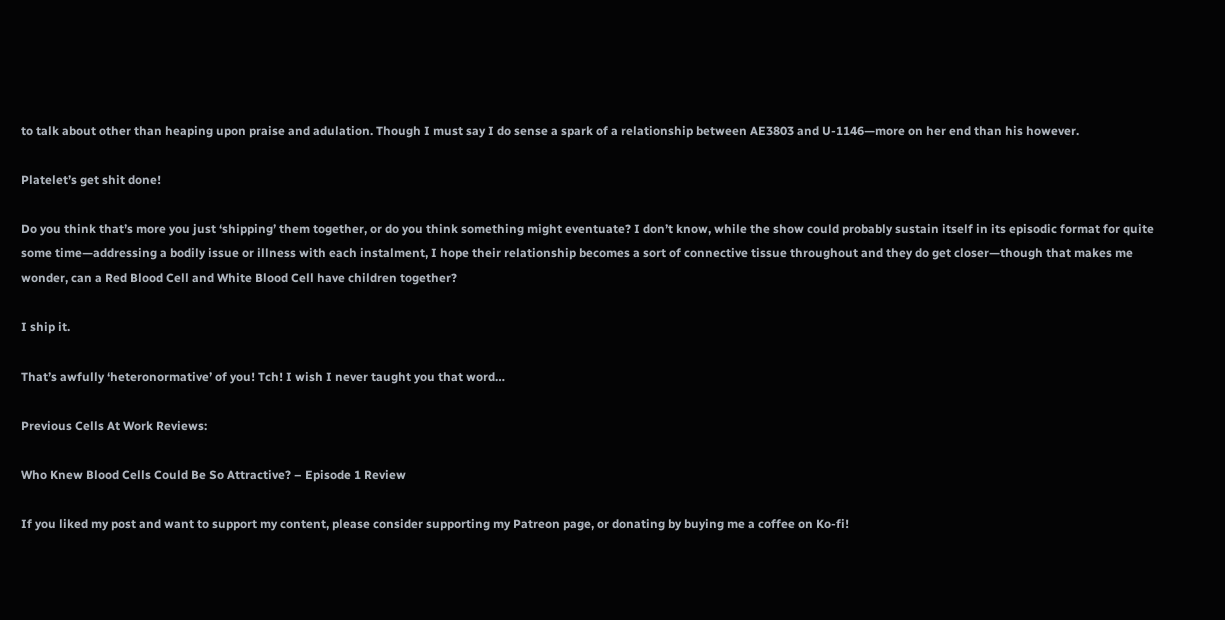to talk about other than heaping upon praise and adulation. Though I must say I do sense a spark of a relationship between AE3803 and U-1146—more on her end than his however.

Platelet’s get shit done!

Do you think that’s more you just ‘shipping’ them together, or do you think something might eventuate? I don’t know, while the show could probably sustain itself in its episodic format for quite some time—addressing a bodily issue or illness with each instalment, I hope their relationship becomes a sort of connective tissue throughout and they do get closer—though that makes me wonder, can a Red Blood Cell and White Blood Cell have children together?

I ship it.

That’s awfully ‘heteronormative’ of you! Tch! I wish I never taught you that word…

Previous Cells At Work Reviews:

Who Knew Blood Cells Could Be So Attractive? – Episode 1 Review

If you liked my post and want to support my content, please consider supporting my Patreon page, or donating by buying me a coffee on Ko-fi!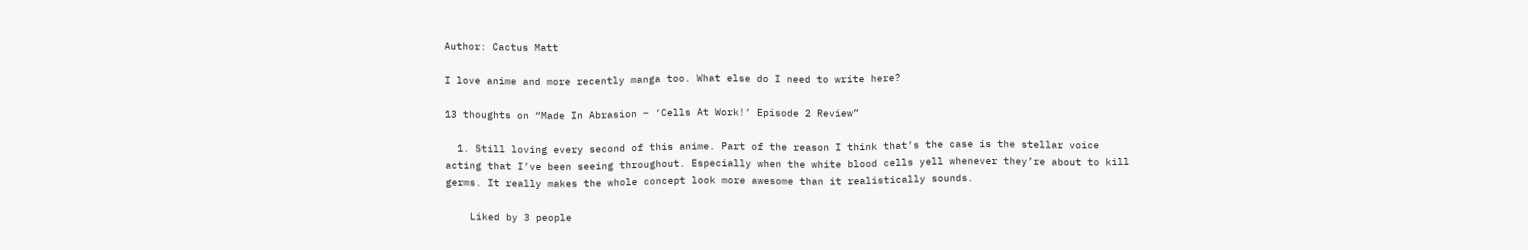Author: Cactus Matt

I love anime and more recently manga too. What else do I need to write here?

13 thoughts on “Made In Abrasion – ‘Cells At Work!’ Episode 2 Review”

  1. Still loving every second of this anime. Part of the reason I think that’s the case is the stellar voice acting that I’ve been seeing throughout. Especially when the white blood cells yell whenever they’re about to kill germs. It really makes the whole concept look more awesome than it realistically sounds.

    Liked by 3 people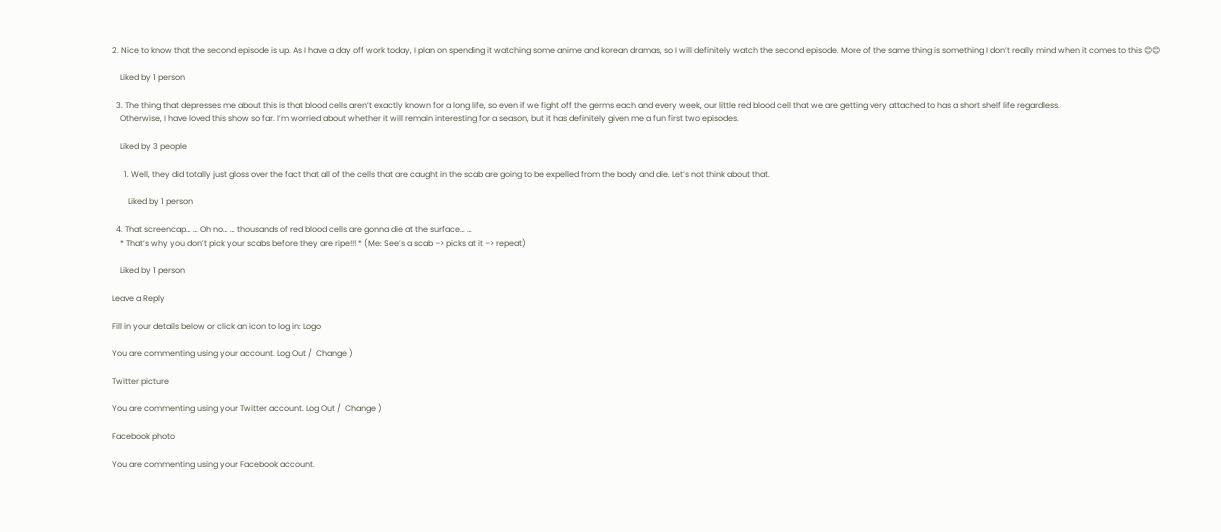2. Nice to know that the second episode is up. As I have a day off work today, I plan on spending it watching some anime and korean dramas, so I will definitely watch the second episode. More of the same thing is something I don’t really mind when it comes to this 😊😊

    Liked by 1 person

  3. The thing that depresses me about this is that blood cells aren’t exactly known for a long life, so even if we fight off the germs each and every week, our little red blood cell that we are getting very attached to has a short shelf life regardless.
    Otherwise, I have loved this show so far. I’m worried about whether it will remain interesting for a season, but it has definitely given me a fun first two episodes.

    Liked by 3 people

      1. Well, they did totally just gloss over the fact that all of the cells that are caught in the scab are going to be expelled from the body and die. Let’s not think about that.

        Liked by 1 person

  4. That screencap… … Oh no… … thousands of red blood cells are gonna die at the surface… …
    * That’s why you don’t pick your scabs before they are ripe!!! * (Me: See’s a scab –> picks at it –> repeat)

    Liked by 1 person

Leave a Reply

Fill in your details below or click an icon to log in: Logo

You are commenting using your account. Log Out /  Change )

Twitter picture

You are commenting using your Twitter account. Log Out /  Change )

Facebook photo

You are commenting using your Facebook account.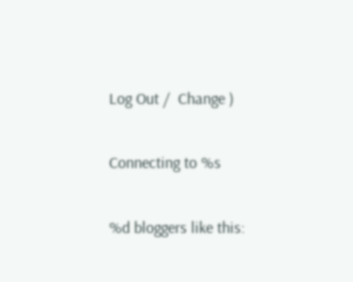Log Out /  Change )

Connecting to %s

%d bloggers like this: